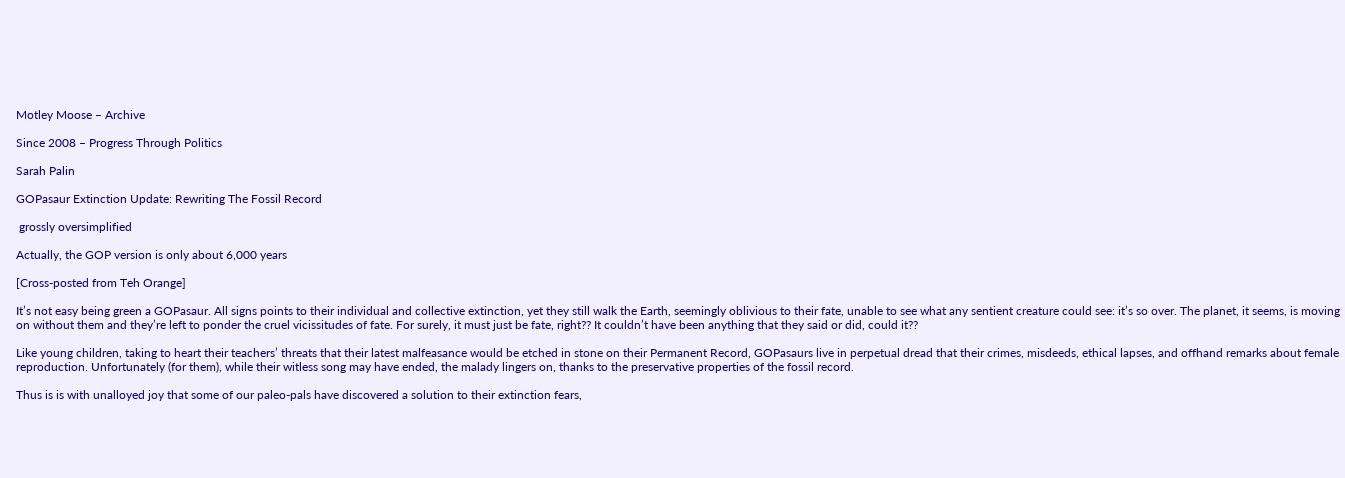Motley Moose – Archive

Since 2008 – Progress Through Politics

Sarah Palin

GOPasaur Extinction Update: Rewriting The Fossil Record

 grossly oversimplified

Actually, the GOP version is only about 6,000 years

[Cross-posted from Teh Orange]

It’s not easy being green a GOPasaur. All signs points to their individual and collective extinction, yet they still walk the Earth, seemingly oblivious to their fate, unable to see what any sentient creature could see: it’s so over. The planet, it seems, is moving on without them and they’re left to ponder the cruel vicissitudes of fate. For surely, it must just be fate, right?? It couldn’t have been anything that they said or did, could it??

Like young children, taking to heart their teachers’ threats that their latest malfeasance would be etched in stone on their Permanent Record, GOPasaurs live in perpetual dread that their crimes, misdeeds, ethical lapses, and offhand remarks about female reproduction. Unfortunately (for them), while their witless song may have ended, the malady lingers on, thanks to the preservative properties of the fossil record.

Thus is is with unalloyed joy that some of our paleo-pals have discovered a solution to their extinction fears,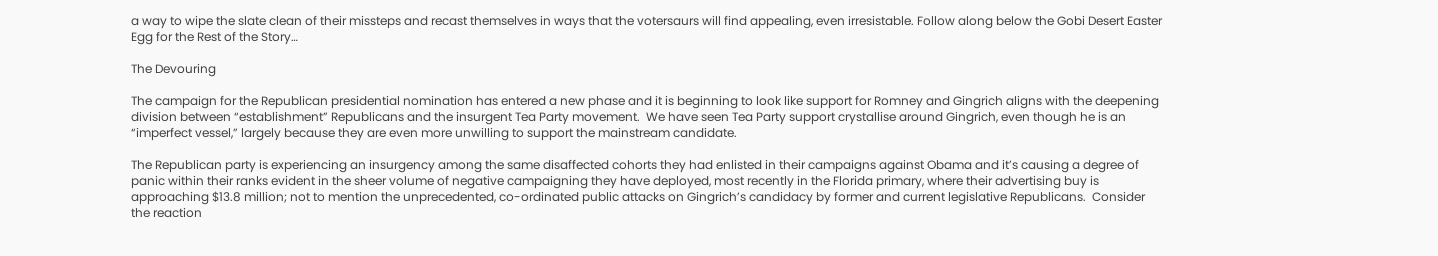a way to wipe the slate clean of their missteps and recast themselves in ways that the votersaurs will find appealing, even irresistable. Follow along below the Gobi Desert Easter Egg for the Rest of the Story…

The Devouring

The campaign for the Republican presidential nomination has entered a new phase and it is beginning to look like support for Romney and Gingrich aligns with the deepening division between “establishment” Republicans and the insurgent Tea Party movement.  We have seen Tea Party support crystallise around Gingrich, even though he is an “imperfect vessel,” largely because they are even more unwilling to support the mainstream candidate.

The Republican party is experiencing an insurgency among the same disaffected cohorts they had enlisted in their campaigns against Obama and it’s causing a degree of panic within their ranks evident in the sheer volume of negative campaigning they have deployed, most recently in the Florida primary, where their advertising buy is approaching $13.8 million; not to mention the unprecedented, co-ordinated public attacks on Gingrich’s candidacy by former and current legislative Republicans.  Consider the reaction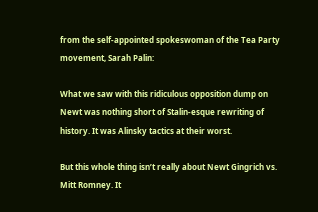from the self-appointed spokeswoman of the Tea Party movement, Sarah Palin:

What we saw with this ridiculous opposition dump on Newt was nothing short of Stalin-esque rewriting of history. It was Alinsky tactics at their worst.

But this whole thing isn’t really about Newt Gingrich vs. Mitt Romney. It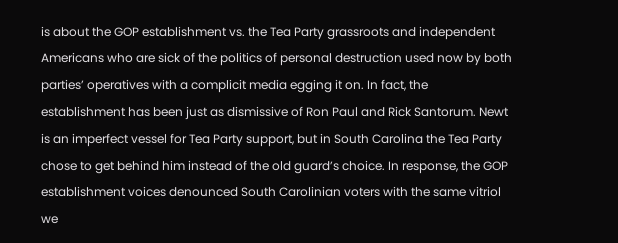is about the GOP establishment vs. the Tea Party grassroots and independent Americans who are sick of the politics of personal destruction used now by both parties’ operatives with a complicit media egging it on. In fact, the establishment has been just as dismissive of Ron Paul and Rick Santorum. Newt is an imperfect vessel for Tea Party support, but in South Carolina the Tea Party chose to get behind him instead of the old guard’s choice. In response, the GOP establishment voices denounced South Carolinian voters with the same vitriol we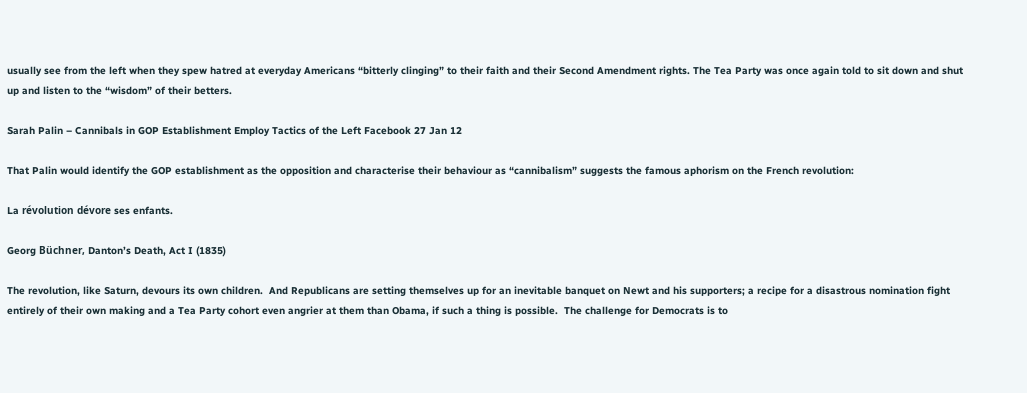usually see from the left when they spew hatred at everyday Americans “bitterly clinging” to their faith and their Second Amendment rights. The Tea Party was once again told to sit down and shut up and listen to the “wisdom” of their betters.

Sarah Palin – Cannibals in GOP Establishment Employ Tactics of the Left Facebook 27 Jan 12

That Palin would identify the GOP establishment as the opposition and characterise their behaviour as “cannibalism” suggests the famous aphorism on the French revolution:

La révolution dévore ses enfants.

Georg Büchner, Danton’s Death, Act I (1835)

The revolution, like Saturn, devours its own children.  And Republicans are setting themselves up for an inevitable banquet on Newt and his supporters; a recipe for a disastrous nomination fight entirely of their own making and a Tea Party cohort even angrier at them than Obama, if such a thing is possible.  The challenge for Democrats is to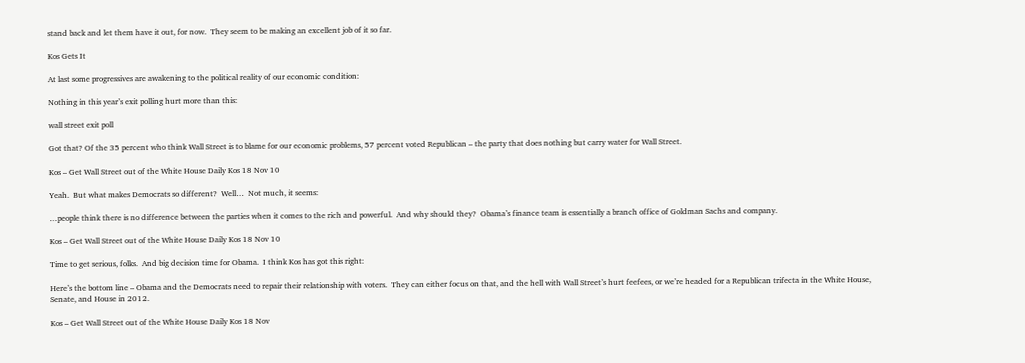stand back and let them have it out, for now.  They seem to be making an excellent job of it so far.

Kos Gets It

At last some progressives are awakening to the political reality of our economic condition:

Nothing in this year’s exit polling hurt more than this:

wall street exit poll

Got that? Of the 35 percent who think Wall Street is to blame for our economic problems, 57 percent voted Republican – the party that does nothing but carry water for Wall Street.

Kos – Get Wall Street out of the White House Daily Kos 18 Nov 10

Yeah.  But what makes Democrats so different?  Well…  Not much, it seems:

…people think there is no difference between the parties when it comes to the rich and powerful.  And why should they?  Obama’s finance team is essentially a branch office of Goldman Sachs and company.

Kos – Get Wall Street out of the White House Daily Kos 18 Nov 10

Time to get serious, folks.  And big decision time for Obama.  I think Kos has got this right:

Here’s the bottom line – Obama and the Democrats need to repair their relationship with voters.  They can either focus on that, and the hell with Wall Street’s hurt feefees, or we’re headed for a Republican trifecta in the White House, Senate, and House in 2012.

Kos – Get Wall Street out of the White House Daily Kos 18 Nov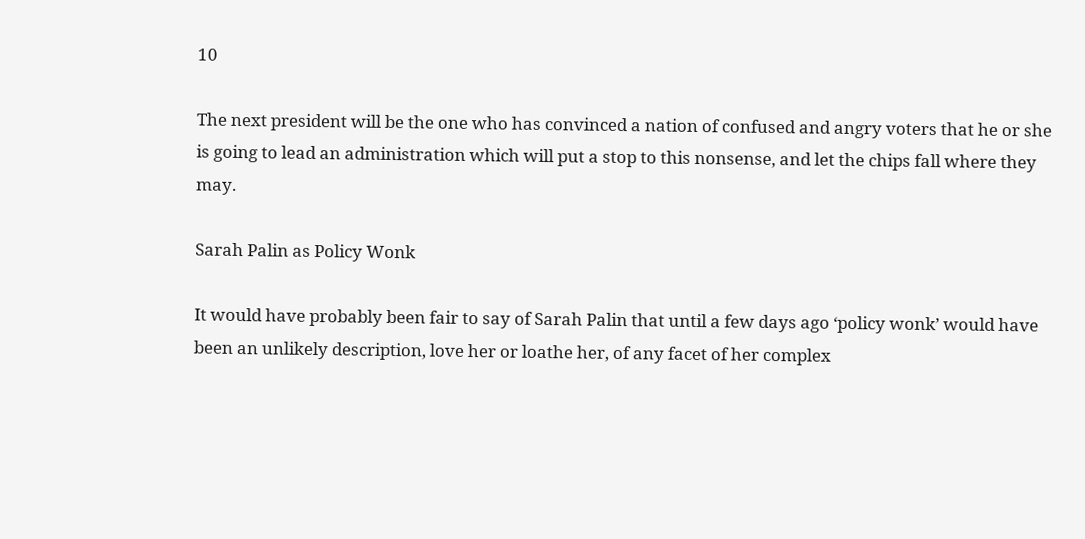10

The next president will be the one who has convinced a nation of confused and angry voters that he or she is going to lead an administration which will put a stop to this nonsense, and let the chips fall where they may.

Sarah Palin as Policy Wonk

It would have probably been fair to say of Sarah Palin that until a few days ago ‘policy wonk’ would have been an unlikely description, love her or loathe her, of any facet of her complex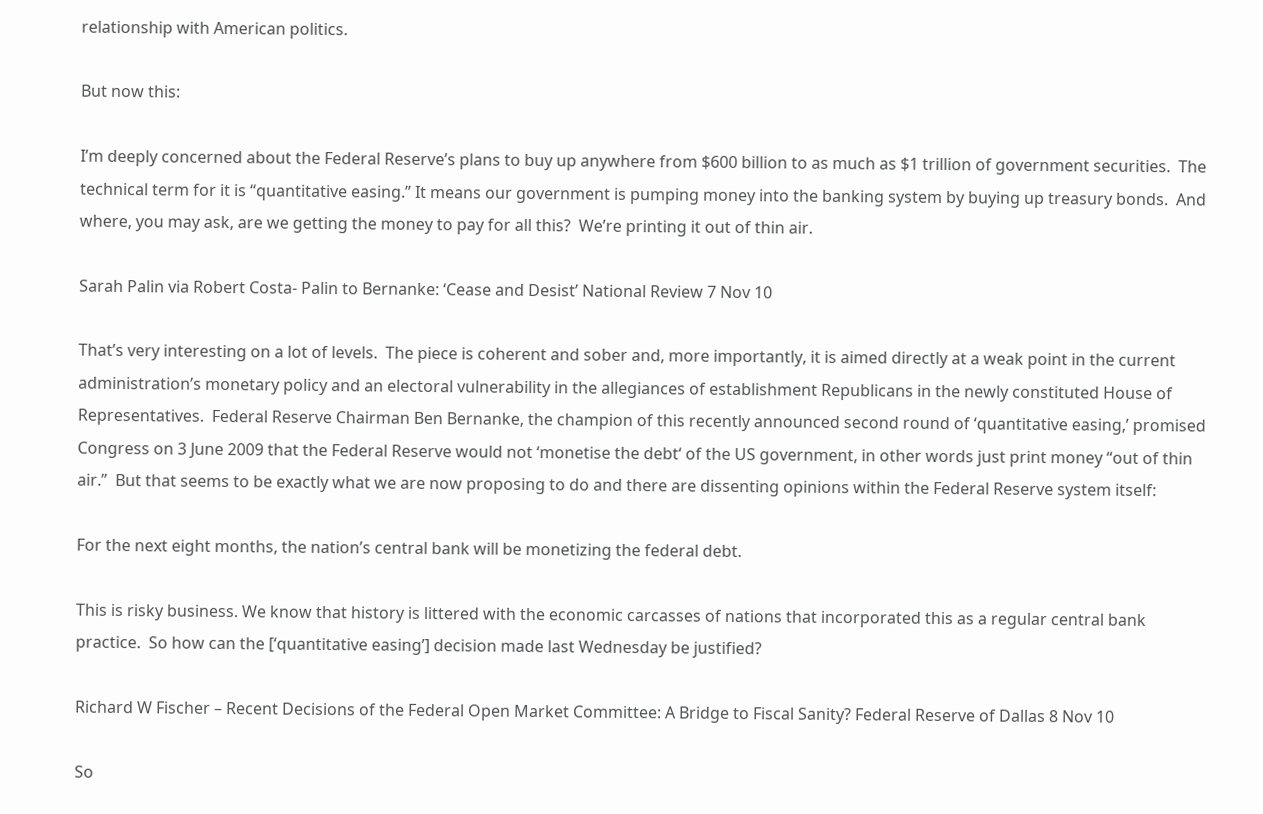relationship with American politics.

But now this:

I’m deeply concerned about the Federal Reserve’s plans to buy up anywhere from $600 billion to as much as $1 trillion of government securities.  The technical term for it is “quantitative easing.” It means our government is pumping money into the banking system by buying up treasury bonds.  And where, you may ask, are we getting the money to pay for all this?  We’re printing it out of thin air.

Sarah Palin via Robert Costa- Palin to Bernanke: ‘Cease and Desist’ National Review 7 Nov 10

That’s very interesting on a lot of levels.  The piece is coherent and sober and, more importantly, it is aimed directly at a weak point in the current administration’s monetary policy and an electoral vulnerability in the allegiances of establishment Republicans in the newly constituted House of Representatives.  Federal Reserve Chairman Ben Bernanke, the champion of this recently announced second round of ‘quantitative easing,’ promised Congress on 3 June 2009 that the Federal Reserve would not ‘monetise the debt‘ of the US government, in other words just print money “out of thin air.”  But that seems to be exactly what we are now proposing to do and there are dissenting opinions within the Federal Reserve system itself:

For the next eight months, the nation’s central bank will be monetizing the federal debt.

This is risky business. We know that history is littered with the economic carcasses of nations that incorporated this as a regular central bank practice.  So how can the [‘quantitative easing’] decision made last Wednesday be justified?

Richard W Fischer – Recent Decisions of the Federal Open Market Committee: A Bridge to Fiscal Sanity? Federal Reserve of Dallas 8 Nov 10

So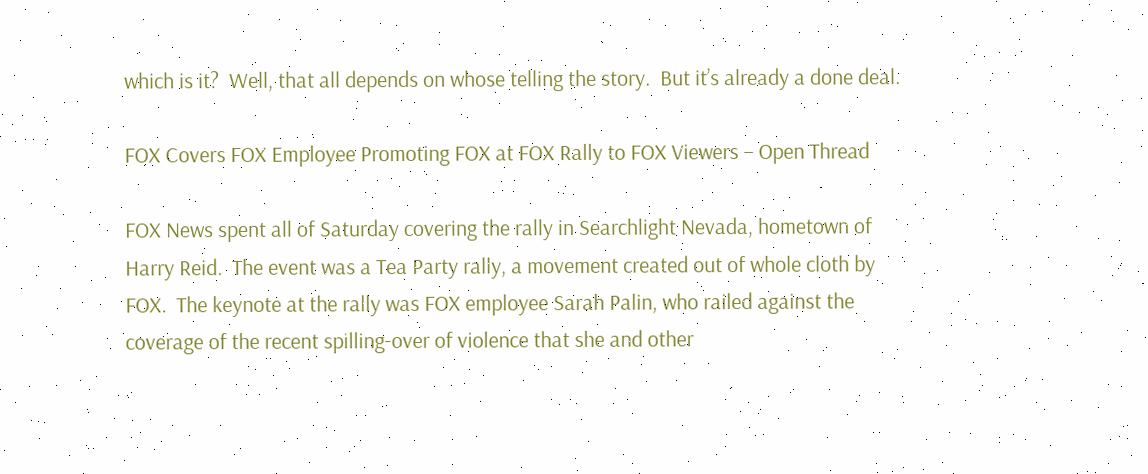which is it?  Well, that all depends on whose telling the story.  But it’s already a done deal.

FOX Covers FOX Employee Promoting FOX at FOX Rally to FOX Viewers – Open Thread

FOX News spent all of Saturday covering the rally in Searchlight Nevada, hometown of Harry Reid.  The event was a Tea Party rally, a movement created out of whole cloth by FOX.  The keynote at the rally was FOX employee Sarah Palin, who railed against the coverage of the recent spilling-over of violence that she and other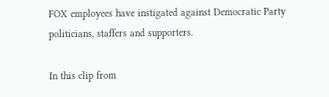FOX employees have instigated against Democratic Party politicians, staffers and supporters.

In this clip from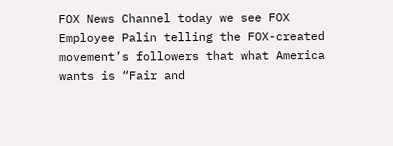FOX News Channel today we see FOX Employee Palin telling the FOX-created movement’s followers that what America wants is “Fair and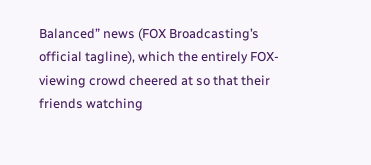Balanced” news (FOX Broadcasting’s official tagline), which the entirely FOX-viewing crowd cheered at so that their friends watching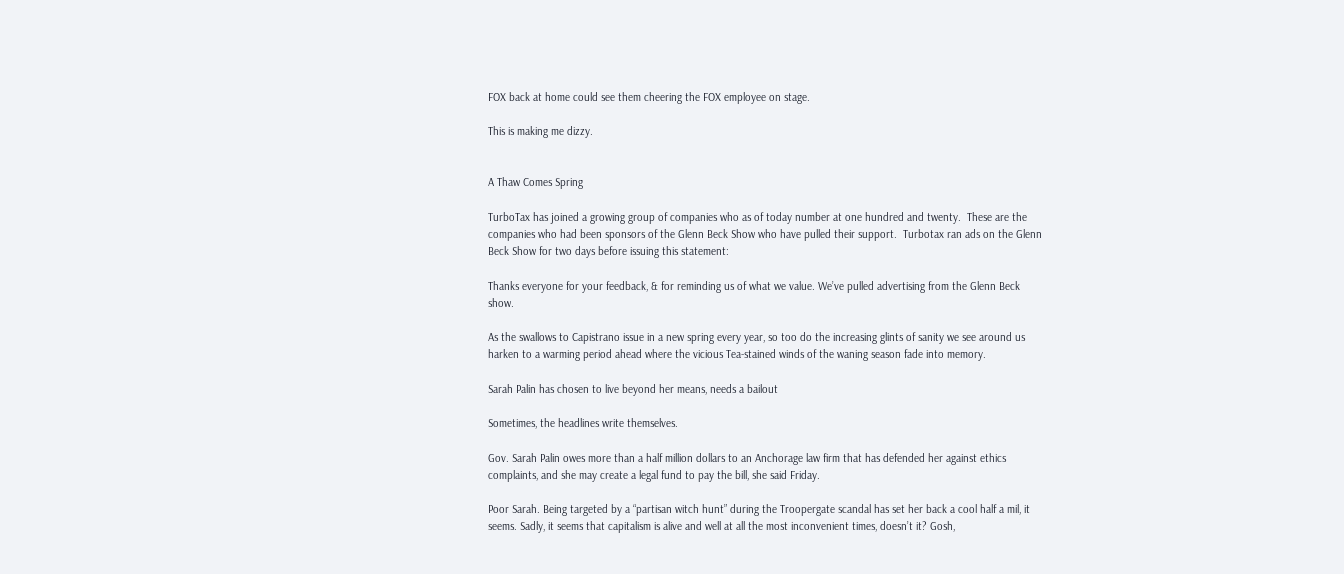FOX back at home could see them cheering the FOX employee on stage.

This is making me dizzy.


A Thaw Comes Spring

TurboTax has joined a growing group of companies who as of today number at one hundred and twenty.  These are the companies who had been sponsors of the Glenn Beck Show who have pulled their support.  Turbotax ran ads on the Glenn Beck Show for two days before issuing this statement:

Thanks everyone for your feedback, & for reminding us of what we value. We’ve pulled advertising from the Glenn Beck show.

As the swallows to Capistrano issue in a new spring every year, so too do the increasing glints of sanity we see around us harken to a warming period ahead where the vicious Tea-stained winds of the waning season fade into memory.

Sarah Palin has chosen to live beyond her means, needs a bailout

Sometimes, the headlines write themselves.

Gov. Sarah Palin owes more than a half million dollars to an Anchorage law firm that has defended her against ethics complaints, and she may create a legal fund to pay the bill, she said Friday.

Poor Sarah. Being targeted by a “partisan witch hunt” during the Troopergate scandal has set her back a cool half a mil, it seems. Sadly, it seems that capitalism is alive and well at all the most inconvenient times, doesn’t it? Gosh,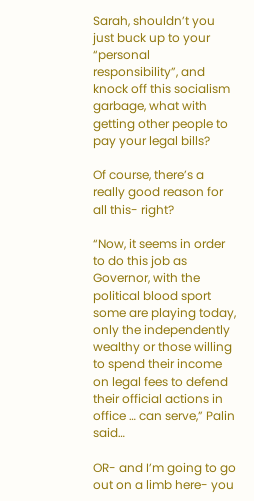Sarah, shouldn’t you just buck up to your “personal responsibility”, and knock off this socialism garbage, what with getting other people to pay your legal bills?

Of course, there’s a really good reason for all this- right?

“Now, it seems in order to do this job as Governor, with the political blood sport some are playing today, only the independently wealthy or those willing to spend their income on legal fees to defend their official actions in office … can serve,” Palin said…

OR- and I’m going to go out on a limb here- you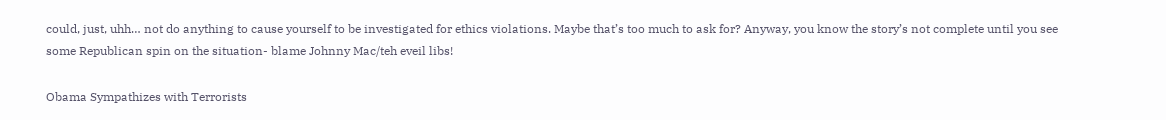could, just, uhh… not do anything to cause yourself to be investigated for ethics violations. Maybe that’s too much to ask for? Anyway, you know the story’s not complete until you see some Republican spin on the situation- blame Johnny Mac/teh eveil libs!

Obama Sympathizes with Terrorists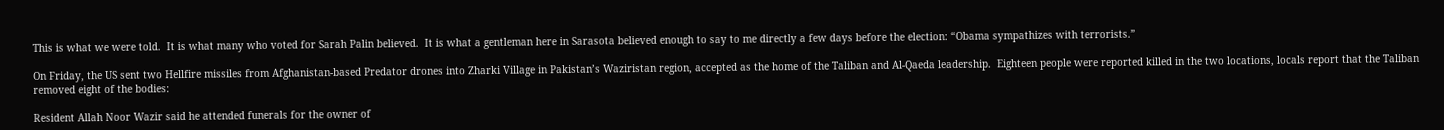This is what we were told.  It is what many who voted for Sarah Palin believed.  It is what a gentleman here in Sarasota believed enough to say to me directly a few days before the election: “Obama sympathizes with terrorists.”

On Friday, the US sent two Hellfire missiles from Afghanistan-based Predator drones into Zharki Village in Pakistan’s Waziristan region, accepted as the home of the Taliban and Al-Qaeda leadership.  Eighteen people were reported killed in the two locations, locals report that the Taliban removed eight of the bodies:

Resident Allah Noor Wazir said he attended funerals for the owner of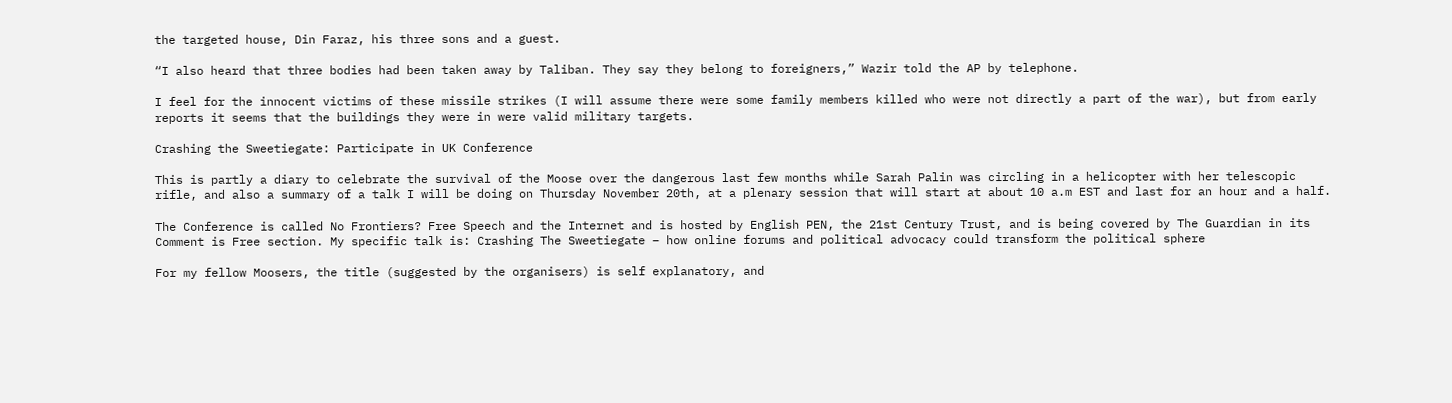the targeted house, Din Faraz, his three sons and a guest.

“I also heard that three bodies had been taken away by Taliban. They say they belong to foreigners,” Wazir told the AP by telephone.

I feel for the innocent victims of these missile strikes (I will assume there were some family members killed who were not directly a part of the war), but from early reports it seems that the buildings they were in were valid military targets.

Crashing the Sweetiegate: Participate in UK Conference

This is partly a diary to celebrate the survival of the Moose over the dangerous last few months while Sarah Palin was circling in a helicopter with her telescopic rifle, and also a summary of a talk I will be doing on Thursday November 20th, at a plenary session that will start at about 10 a.m EST and last for an hour and a half.

The Conference is called No Frontiers? Free Speech and the Internet and is hosted by English PEN, the 21st Century Trust, and is being covered by The Guardian in its Comment is Free section. My specific talk is: Crashing The Sweetiegate – how online forums and political advocacy could transform the political sphere

For my fellow Moosers, the title (suggested by the organisers) is self explanatory, and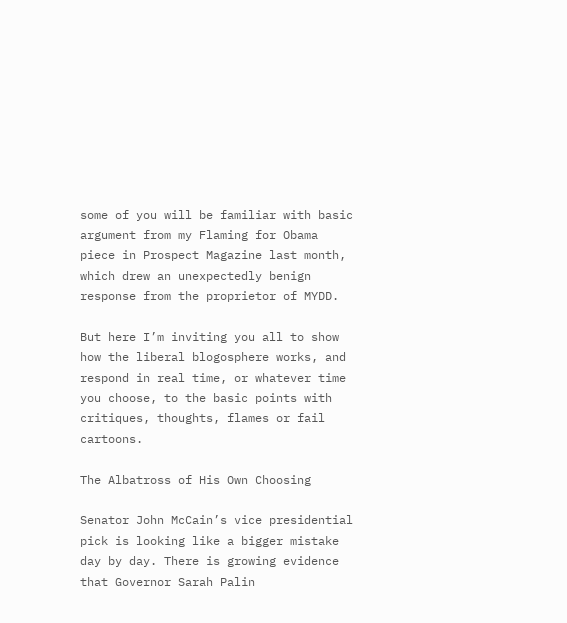some of you will be familiar with basic argument from my Flaming for Obama piece in Prospect Magazine last month, which drew an unexpectedly benign response from the proprietor of MYDD.

But here I’m inviting you all to show how the liberal blogosphere works, and respond in real time, or whatever time you choose, to the basic points with critiques, thoughts, flames or fail cartoons.

The Albatross of His Own Choosing

Senator John McCain’s vice presidential pick is looking like a bigger mistake day by day. There is growing evidence that Governor Sarah Palin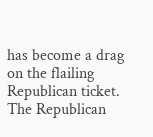has become a drag on the flailing Republican ticket.  The Republican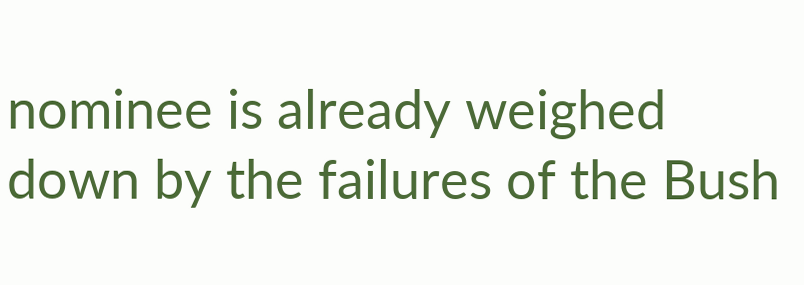nominee is already weighed down by the failures of the Bush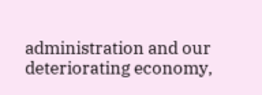administration and our deteriorating economy,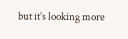but it’s looking more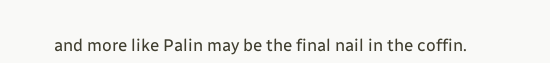and more like Palin may be the final nail in the coffin.